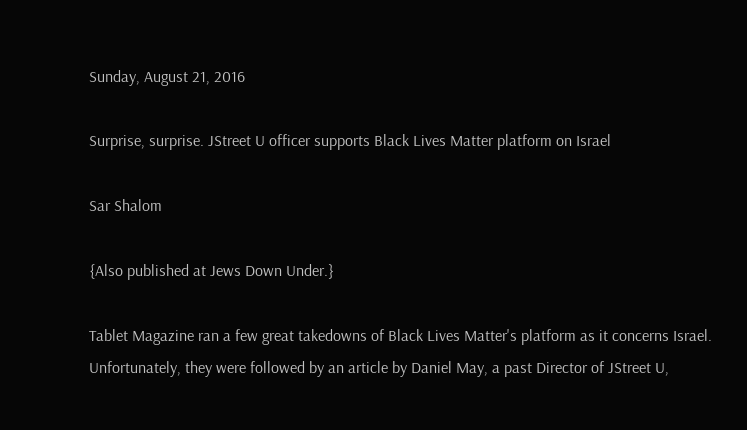Sunday, August 21, 2016

Surprise, surprise. JStreet U officer supports Black Lives Matter platform on Israel

Sar Shalom

{Also published at Jews Down Under.}

Tablet Magazine ran a few great takedowns of Black Lives Matter's platform as it concerns Israel. Unfortunately, they were followed by an article by Daniel May, a past Director of JStreet U,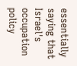essentially saying that Israel's occupation policy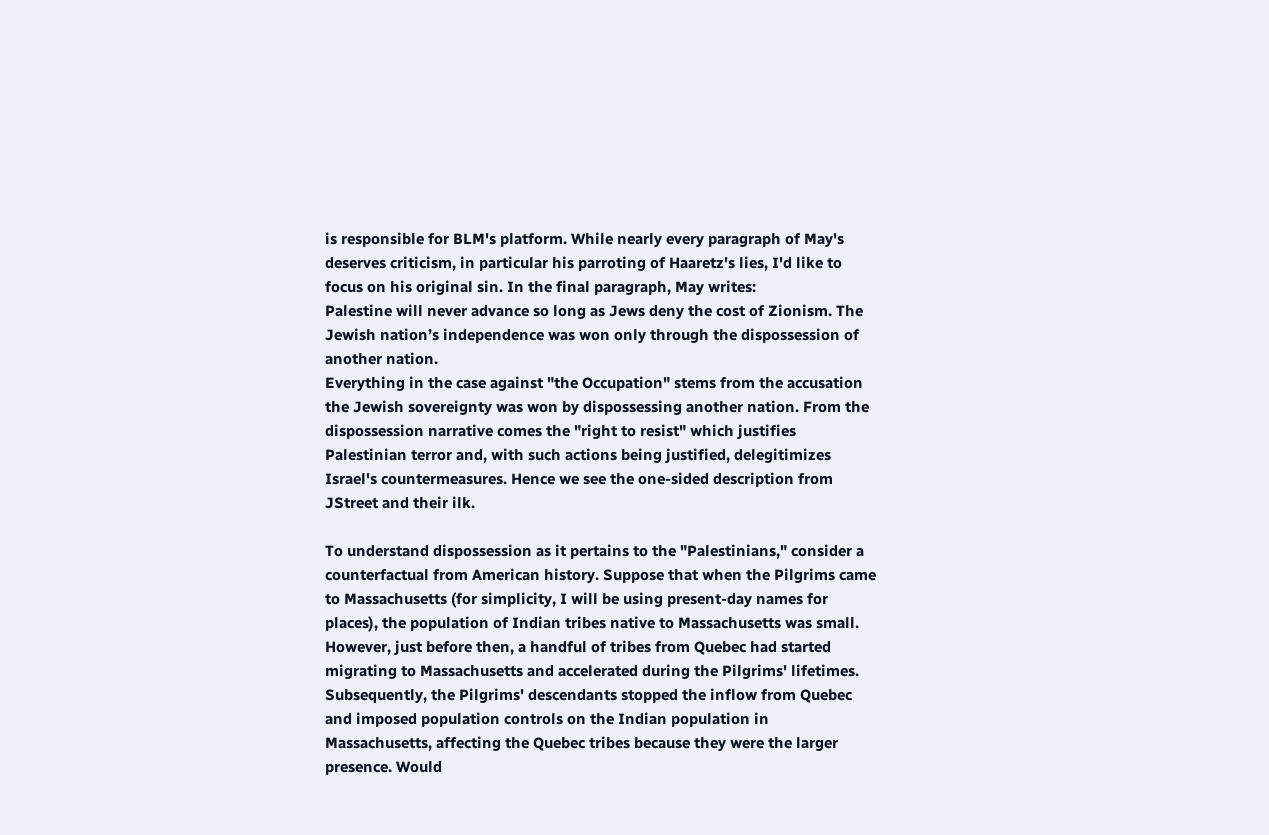is responsible for BLM's platform. While nearly every paragraph of May's deserves criticism, in particular his parroting of Haaretz's lies, I'd like to focus on his original sin. In the final paragraph, May writes:
Palestine will never advance so long as Jews deny the cost of Zionism. The Jewish nation’s independence was won only through the dispossession of another nation.
Everything in the case against "the Occupation" stems from the accusation the Jewish sovereignty was won by dispossessing another nation. From the dispossession narrative comes the "right to resist" which justifies Palestinian terror and, with such actions being justified, delegitimizes Israel's countermeasures. Hence we see the one-sided description from JStreet and their ilk.

To understand dispossession as it pertains to the "Palestinians," consider a counterfactual from American history. Suppose that when the Pilgrims came to Massachusetts (for simplicity, I will be using present-day names for places), the population of Indian tribes native to Massachusetts was small. However, just before then, a handful of tribes from Quebec had started migrating to Massachusetts and accelerated during the Pilgrims' lifetimes. Subsequently, the Pilgrims' descendants stopped the inflow from Quebec and imposed population controls on the Indian population in Massachusetts, affecting the Quebec tribes because they were the larger presence. Would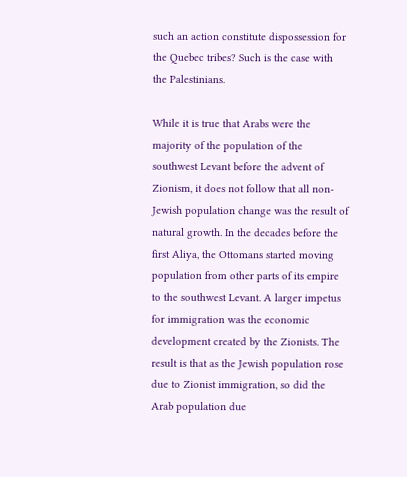such an action constitute dispossession for the Quebec tribes? Such is the case with the Palestinians.

While it is true that Arabs were the majority of the population of the southwest Levant before the advent of Zionism, it does not follow that all non-Jewish population change was the result of natural growth. In the decades before the first Aliya, the Ottomans started moving population from other parts of its empire to the southwest Levant. A larger impetus for immigration was the economic development created by the Zionists. The result is that as the Jewish population rose due to Zionist immigration, so did the Arab population due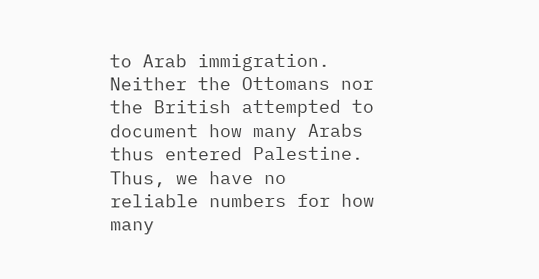to Arab immigration. Neither the Ottomans nor the British attempted to document how many Arabs thus entered Palestine. Thus, we have no reliable numbers for how many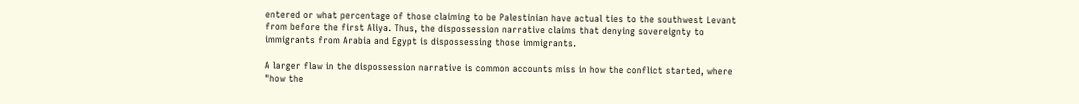entered or what percentage of those claiming to be Palestinian have actual ties to the southwest Levant from before the first Aliya. Thus, the dispossession narrative claims that denying sovereignty to immigrants from Arabia and Egypt is dispossessing those immigrants.

A larger flaw in the dispossession narrative is common accounts miss in how the conflict started, where "how the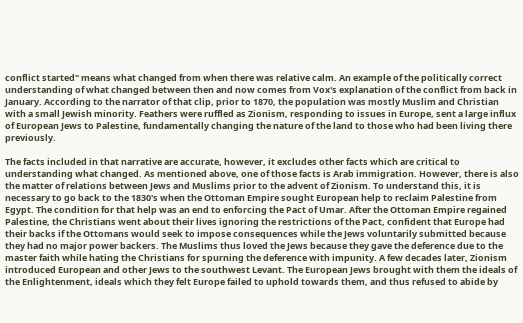conflict started" means what changed from when there was relative calm. An example of the politically correct understanding of what changed between then and now comes from Vox's explanation of the conflict from back in January. According to the narrator of that clip, prior to 1870, the population was mostly Muslim and Christian with a small Jewish minority. Feathers were ruffled as Zionism, responding to issues in Europe, sent a large influx of European Jews to Palestine, fundamentally changing the nature of the land to those who had been living there previously.

The facts included in that narrative are accurate, however, it excludes other facts which are critical to understanding what changed. As mentioned above, one of those facts is Arab immigration. However, there is also the matter of relations between Jews and Muslims prior to the advent of Zionism. To understand this, it is necessary to go back to the 1830's when the Ottoman Empire sought European help to reclaim Palestine from Egypt. The condition for that help was an end to enforcing the Pact of Umar. After the Ottoman Empire regained Palestine, the Christians went about their lives ignoring the restrictions of the Pact, confident that Europe had their backs if the Ottomans would seek to impose consequences while the Jews voluntarily submitted because they had no major power backers. The Muslims thus loved the Jews because they gave the deference due to the master faith while hating the Christians for spurning the deference with impunity. A few decades later, Zionism introduced European and other Jews to the southwest Levant. The European Jews brought with them the ideals of the Enlightenment, ideals which they felt Europe failed to uphold towards them, and thus refused to abide by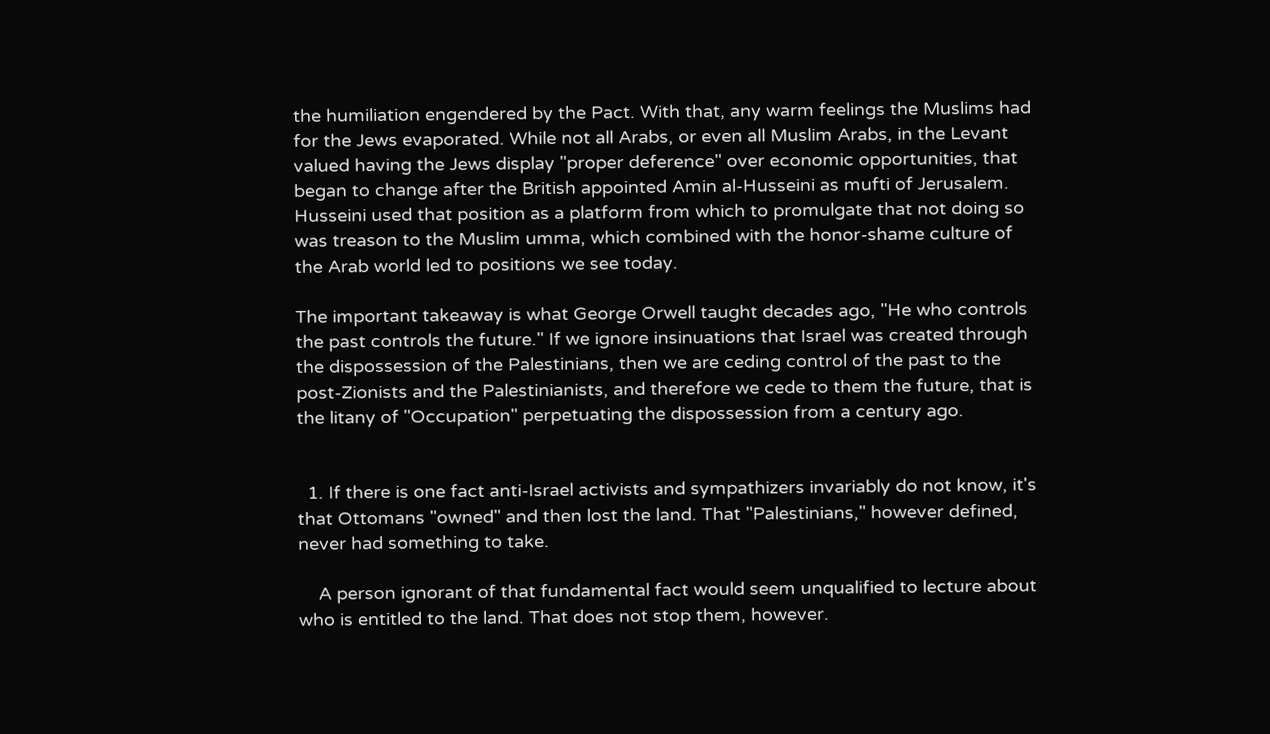the humiliation engendered by the Pact. With that, any warm feelings the Muslims had for the Jews evaporated. While not all Arabs, or even all Muslim Arabs, in the Levant valued having the Jews display "proper deference" over economic opportunities, that began to change after the British appointed Amin al-Husseini as mufti of Jerusalem. Husseini used that position as a platform from which to promulgate that not doing so was treason to the Muslim umma, which combined with the honor-shame culture of the Arab world led to positions we see today.

The important takeaway is what George Orwell taught decades ago, "He who controls the past controls the future." If we ignore insinuations that Israel was created through the dispossession of the Palestinians, then we are ceding control of the past to the post-Zionists and the Palestinianists, and therefore we cede to them the future, that is the litany of "Occupation" perpetuating the dispossession from a century ago.


  1. If there is one fact anti-Israel activists and sympathizers invariably do not know, it's that Ottomans "owned" and then lost the land. That "Palestinians," however defined, never had something to take.

    A person ignorant of that fundamental fact would seem unqualified to lecture about who is entitled to the land. That does not stop them, however.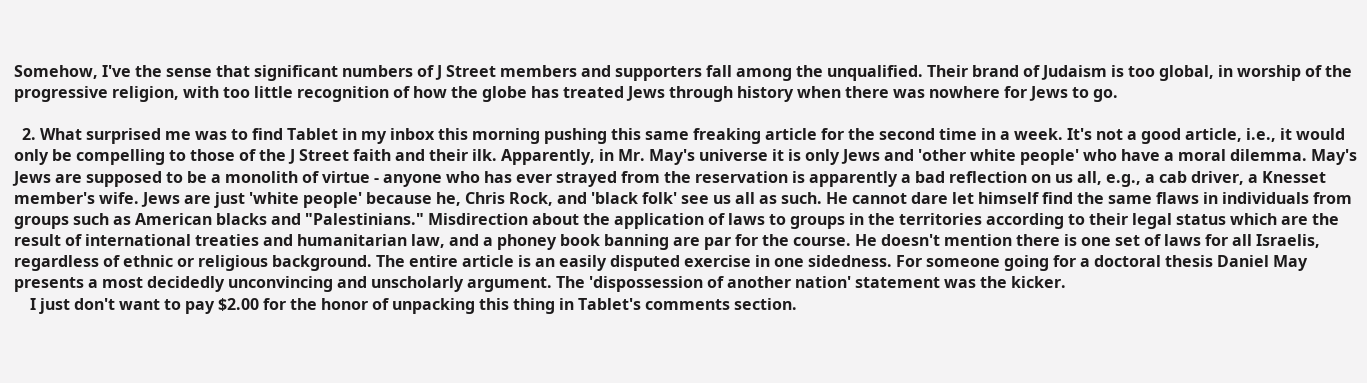Somehow, I've the sense that significant numbers of J Street members and supporters fall among the unqualified. Their brand of Judaism is too global, in worship of the progressive religion, with too little recognition of how the globe has treated Jews through history when there was nowhere for Jews to go.

  2. What surprised me was to find Tablet in my inbox this morning pushing this same freaking article for the second time in a week. It's not a good article, i.e., it would only be compelling to those of the J Street faith and their ilk. Apparently, in Mr. May's universe it is only Jews and 'other white people' who have a moral dilemma. May's Jews are supposed to be a monolith of virtue - anyone who has ever strayed from the reservation is apparently a bad reflection on us all, e.g., a cab driver, a Knesset member's wife. Jews are just 'white people' because he, Chris Rock, and 'black folk' see us all as such. He cannot dare let himself find the same flaws in individuals from groups such as American blacks and "Palestinians." Misdirection about the application of laws to groups in the territories according to their legal status which are the result of international treaties and humanitarian law, and a phoney book banning are par for the course. He doesn't mention there is one set of laws for all Israelis, regardless of ethnic or religious background. The entire article is an easily disputed exercise in one sidedness. For someone going for a doctoral thesis Daniel May presents a most decidedly unconvincing and unscholarly argument. The 'dispossession of another nation' statement was the kicker.
    I just don't want to pay $2.00 for the honor of unpacking this thing in Tablet's comments section.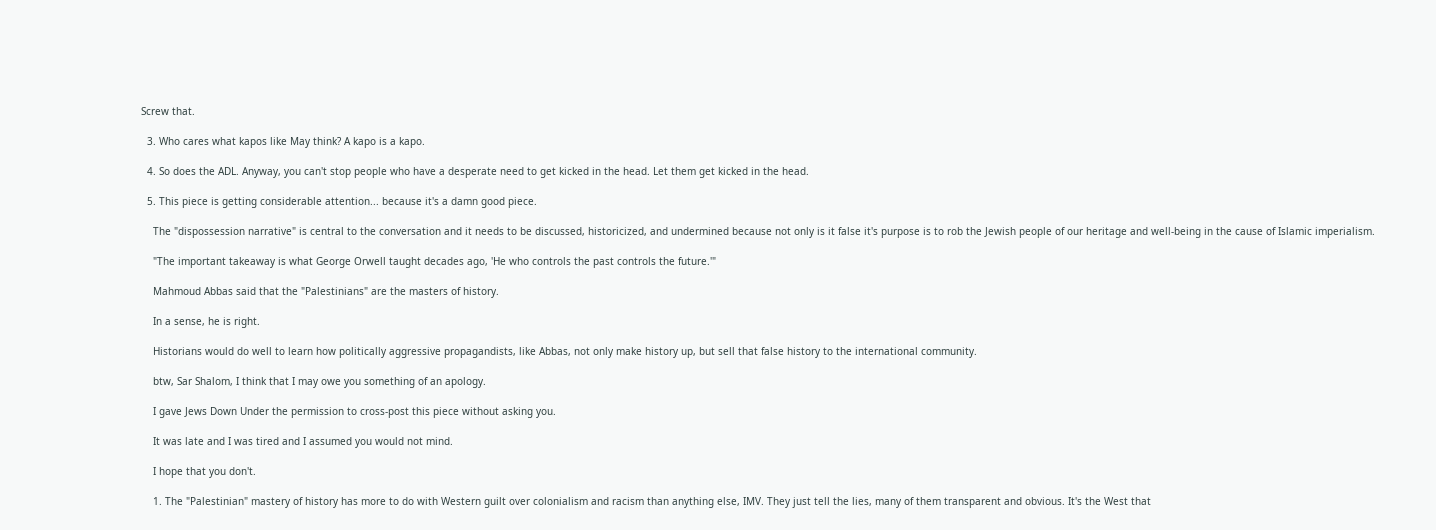Screw that.

  3. Who cares what kapos like May think? A kapo is a kapo.

  4. So does the ADL. Anyway, you can't stop people who have a desperate need to get kicked in the head. Let them get kicked in the head.

  5. This piece is getting considerable attention... because it's a damn good piece.

    The "dispossession narrative" is central to the conversation and it needs to be discussed, historicized, and undermined because not only is it false it's purpose is to rob the Jewish people of our heritage and well-being in the cause of Islamic imperialism.

    "The important takeaway is what George Orwell taught decades ago, 'He who controls the past controls the future.'"

    Mahmoud Abbas said that the "Palestinians" are the masters of history.

    In a sense, he is right.

    Historians would do well to learn how politically aggressive propagandists, like Abbas, not only make history up, but sell that false history to the international community.

    btw, Sar Shalom, I think that I may owe you something of an apology.

    I gave Jews Down Under the permission to cross-post this piece without asking you.

    It was late and I was tired and I assumed you would not mind.

    I hope that you don't.

    1. The "Palestinian" mastery of history has more to do with Western guilt over colonialism and racism than anything else, IMV. They just tell the lies, many of them transparent and obvious. It's the West that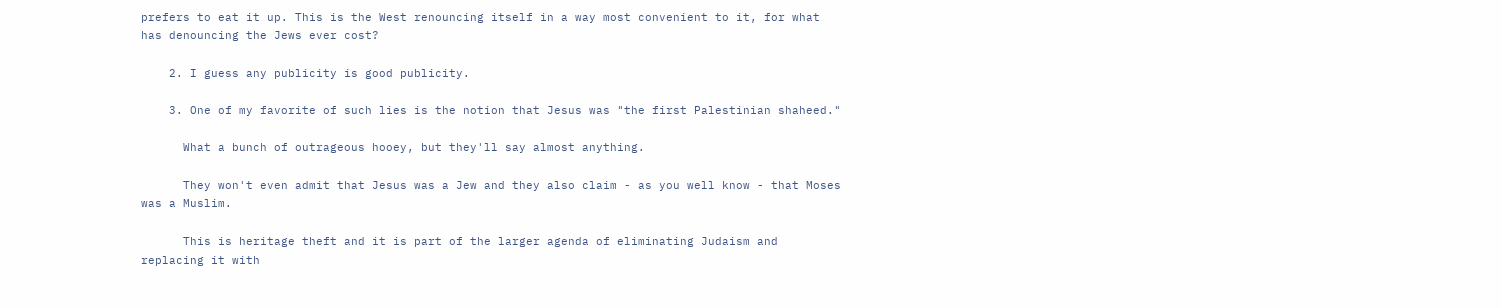prefers to eat it up. This is the West renouncing itself in a way most convenient to it, for what has denouncing the Jews ever cost?

    2. I guess any publicity is good publicity.

    3. One of my favorite of such lies is the notion that Jesus was "the first Palestinian shaheed."

      What a bunch of outrageous hooey, but they'll say almost anything.

      They won't even admit that Jesus was a Jew and they also claim - as you well know - that Moses was a Muslim.

      This is heritage theft and it is part of the larger agenda of eliminating Judaism and replacing it with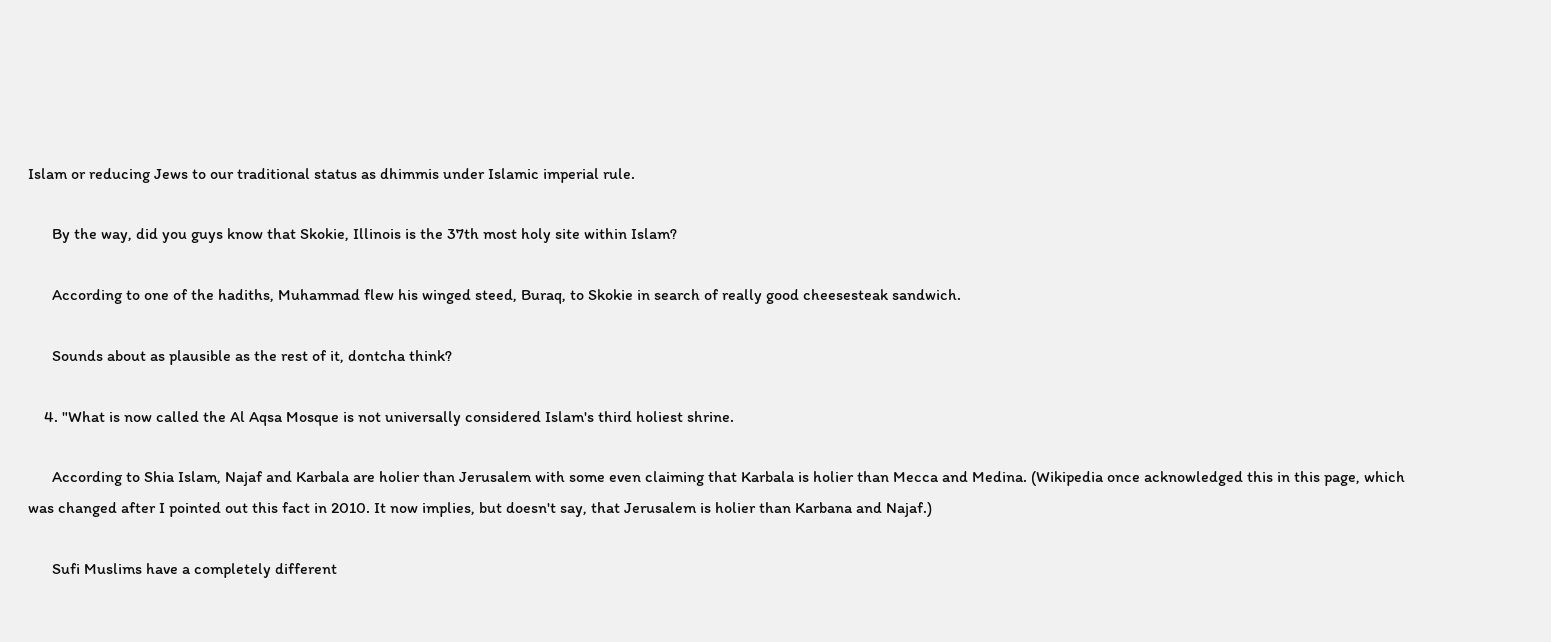Islam or reducing Jews to our traditional status as dhimmis under Islamic imperial rule.

      By the way, did you guys know that Skokie, Illinois is the 37th most holy site within Islam?

      According to one of the hadiths, Muhammad flew his winged steed, Buraq, to Skokie in search of really good cheesesteak sandwich.

      Sounds about as plausible as the rest of it, dontcha think?

    4. "What is now called the Al Aqsa Mosque is not universally considered Islam's third holiest shrine.

      According to Shia Islam, Najaf and Karbala are holier than Jerusalem with some even claiming that Karbala is holier than Mecca and Medina. (Wikipedia once acknowledged this in this page, which was changed after I pointed out this fact in 2010. It now implies, but doesn't say, that Jerusalem is holier than Karbana and Najaf.)

      Sufi Muslims have a completely different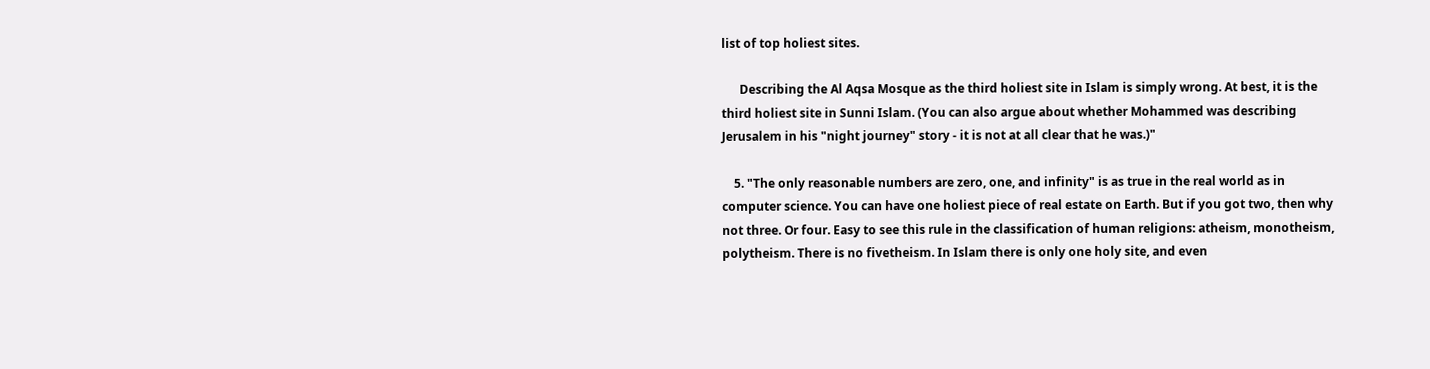list of top holiest sites.

      Describing the Al Aqsa Mosque as the third holiest site in Islam is simply wrong. At best, it is the third holiest site in Sunni Islam. (You can also argue about whether Mohammed was describing Jerusalem in his "night journey" story - it is not at all clear that he was.)"

    5. "The only reasonable numbers are zero, one, and infinity" is as true in the real world as in computer science. You can have one holiest piece of real estate on Earth. But if you got two, then why not three. Or four. Easy to see this rule in the classification of human religions: atheism, monotheism, polytheism. There is no fivetheism. In Islam there is only one holy site, and even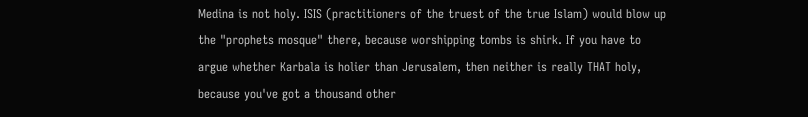Medina is not holy. ISIS (practitioners of the truest of the true Islam) would blow up the "prophets mosque" there, because worshipping tombs is shirk. If you have to argue whether Karbala is holier than Jerusalem, then neither is really THAT holy, because you've got a thousand other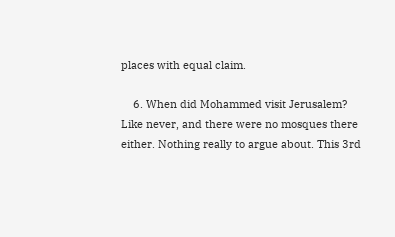places with equal claim.

    6. When did Mohammed visit Jerusalem? Like never, and there were no mosques there either. Nothing really to argue about. This 3rd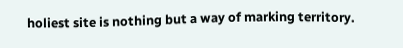holiest site is nothing but a way of marking territory.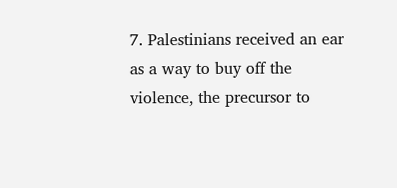7. Palestinians received an ear as a way to buy off the violence, the precursor to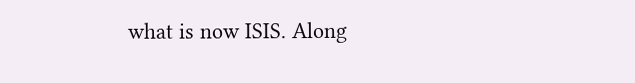what is now ISIS. Along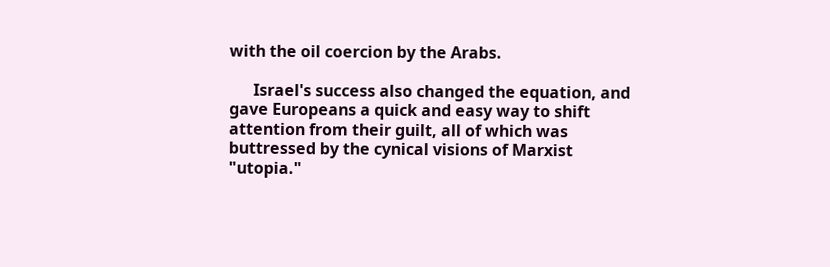with the oil coercion by the Arabs.

      Israel's success also changed the equation, and gave Europeans a quick and easy way to shift attention from their guilt, all of which was buttressed by the cynical visions of Marxist "utopia."